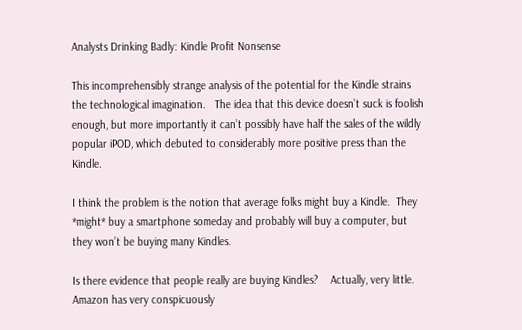Analysts Drinking Badly: Kindle Profit Nonsense

This incomprehensibly strange analysis of the potential for the Kindle strains the technological imagination.   The idea that this device doesn’t suck is foolish enough, but more importantly it can’t possibly have half the sales of the wildly popular iPOD, which debuted to considerably more positive press than the Kindle.

I think the problem is the notion that average folks might buy a Kindle.  They *might* buy a smartphone someday and probably will buy a computer, but they won’t be buying many Kindles.

Is there evidence that people really are buying Kindles?    Actually, very little.  Amazon has very conspicuously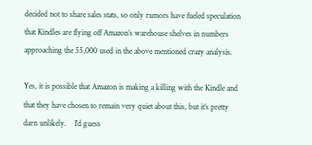decided not to share sales stats, so only rumors have fueled speculation that Kindles are flying off Amazon’s warehouse shelves in numbers approaching the 55,000 used in the above mentioned crazy analysis.

Yes, it is possible that Amazon is making a killing with the Kindle and that they have chosen to remain very quiet about this, but it’s pretty darn unlikely.    I’d guess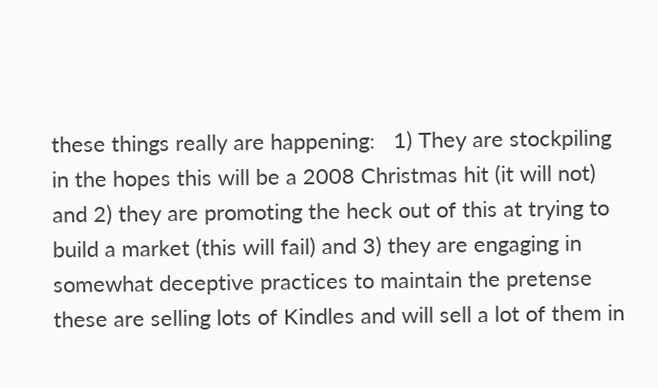these things really are happening:   1) They are stockpiling in the hopes this will be a 2008 Christmas hit (it will not) and 2) they are promoting the heck out of this at trying to build a market (this will fail) and 3) they are engaging in somewhat deceptive practices to maintain the pretense these are selling lots of Kindles and will sell a lot of them in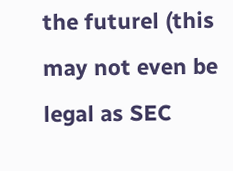the futurel (this may not even be legal as SEC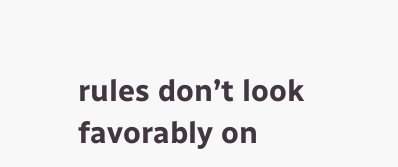rules don’t look favorably on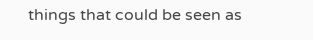things that could be seen as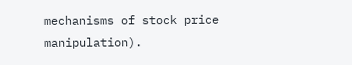mechanisms of stock price manipulation).